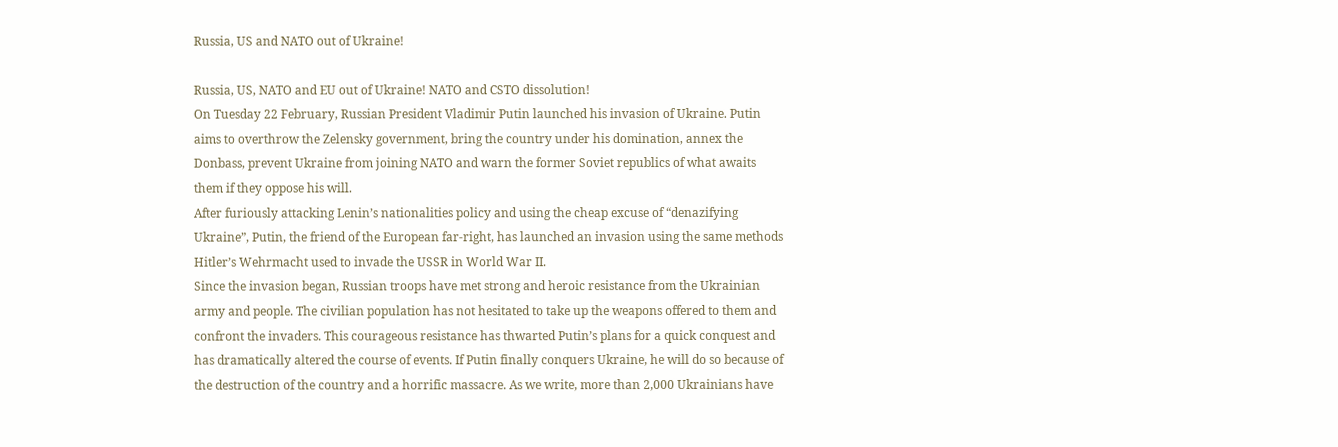Russia, US and NATO out of Ukraine!

Russia, US, NATO and EU out of Ukraine! NATO and CSTO dissolution!
On Tuesday 22 February, Russian President Vladimir Putin launched his invasion of Ukraine. Putin aims to overthrow the Zelensky government, bring the country under his domination, annex the Donbass, prevent Ukraine from joining NATO and warn the former Soviet republics of what awaits them if they oppose his will.
After furiously attacking Lenin’s nationalities policy and using the cheap excuse of “denazifying Ukraine”, Putin, the friend of the European far-right, has launched an invasion using the same methods Hitler’s Wehrmacht used to invade the USSR in World War II.
Since the invasion began, Russian troops have met strong and heroic resistance from the Ukrainian army and people. The civilian population has not hesitated to take up the weapons offered to them and confront the invaders. This courageous resistance has thwarted Putin’s plans for a quick conquest and has dramatically altered the course of events. If Putin finally conquers Ukraine, he will do so because of the destruction of the country and a horrific massacre. As we write, more than 2,000 Ukrainians have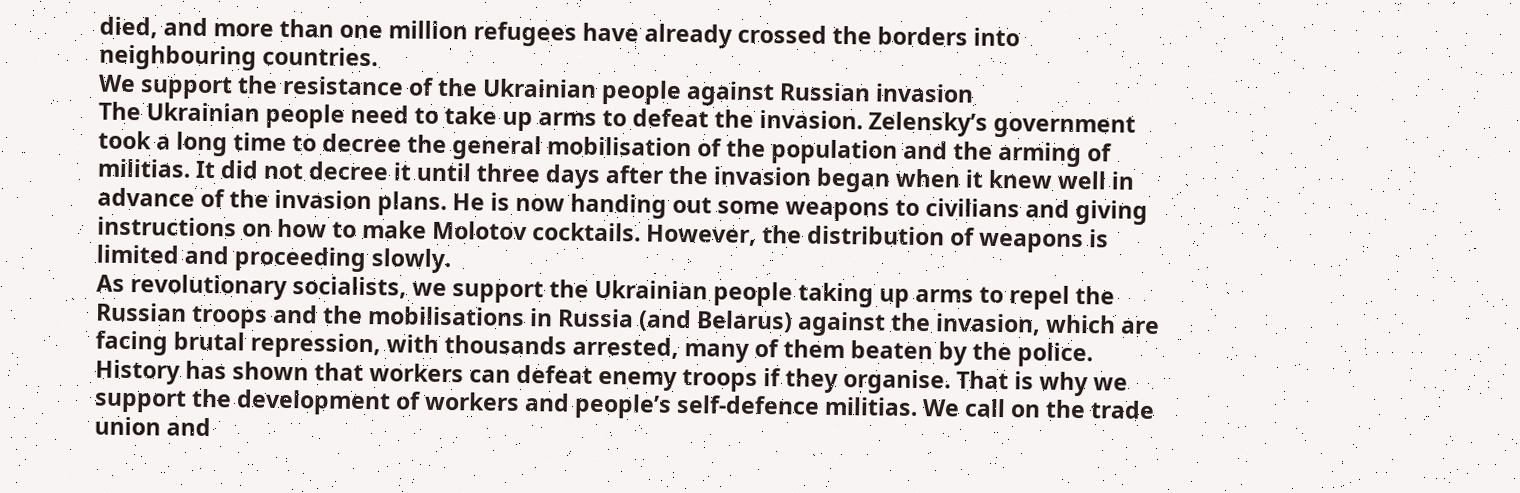died, and more than one million refugees have already crossed the borders into neighbouring countries.
We support the resistance of the Ukrainian people against Russian invasion
The Ukrainian people need to take up arms to defeat the invasion. Zelensky’s government took a long time to decree the general mobilisation of the population and the arming of militias. It did not decree it until three days after the invasion began when it knew well in advance of the invasion plans. He is now handing out some weapons to civilians and giving instructions on how to make Molotov cocktails. However, the distribution of weapons is limited and proceeding slowly.
As revolutionary socialists, we support the Ukrainian people taking up arms to repel the Russian troops and the mobilisations in Russia (and Belarus) against the invasion, which are facing brutal repression, with thousands arrested, many of them beaten by the police. History has shown that workers can defeat enemy troops if they organise. That is why we support the development of workers and people’s self-defence militias. We call on the trade union and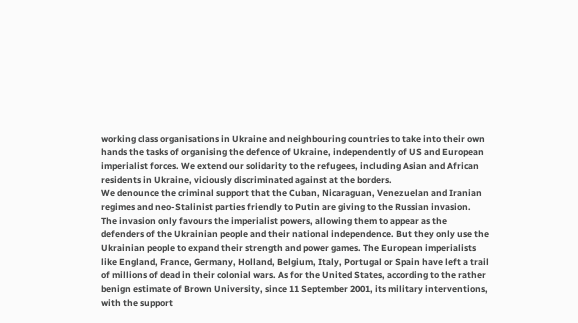working class organisations in Ukraine and neighbouring countries to take into their own hands the tasks of organising the defence of Ukraine, independently of US and European imperialist forces. We extend our solidarity to the refugees, including Asian and African residents in Ukraine, viciously discriminated against at the borders.
We denounce the criminal support that the Cuban, Nicaraguan, Venezuelan and Iranian regimes and neo-Stalinist parties friendly to Putin are giving to the Russian invasion.
The invasion only favours the imperialist powers, allowing them to appear as the defenders of the Ukrainian people and their national independence. But they only use the Ukrainian people to expand their strength and power games. The European imperialists like England, France, Germany, Holland, Belgium, Italy, Portugal or Spain have left a trail of millions of dead in their colonial wars. As for the United States, according to the rather benign estimate of Brown University, since 11 September 2001, its military interventions, with the support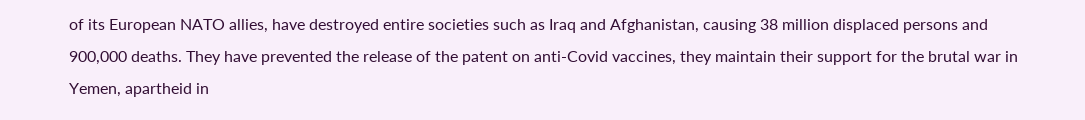of its European NATO allies, have destroyed entire societies such as Iraq and Afghanistan, causing 38 million displaced persons and 900,000 deaths. They have prevented the release of the patent on anti-Covid vaccines, they maintain their support for the brutal war in Yemen, apartheid in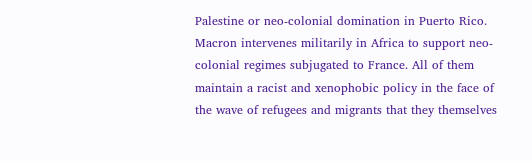Palestine or neo-colonial domination in Puerto Rico. Macron intervenes militarily in Africa to support neo-colonial regimes subjugated to France. All of them maintain a racist and xenophobic policy in the face of the wave of refugees and migrants that they themselves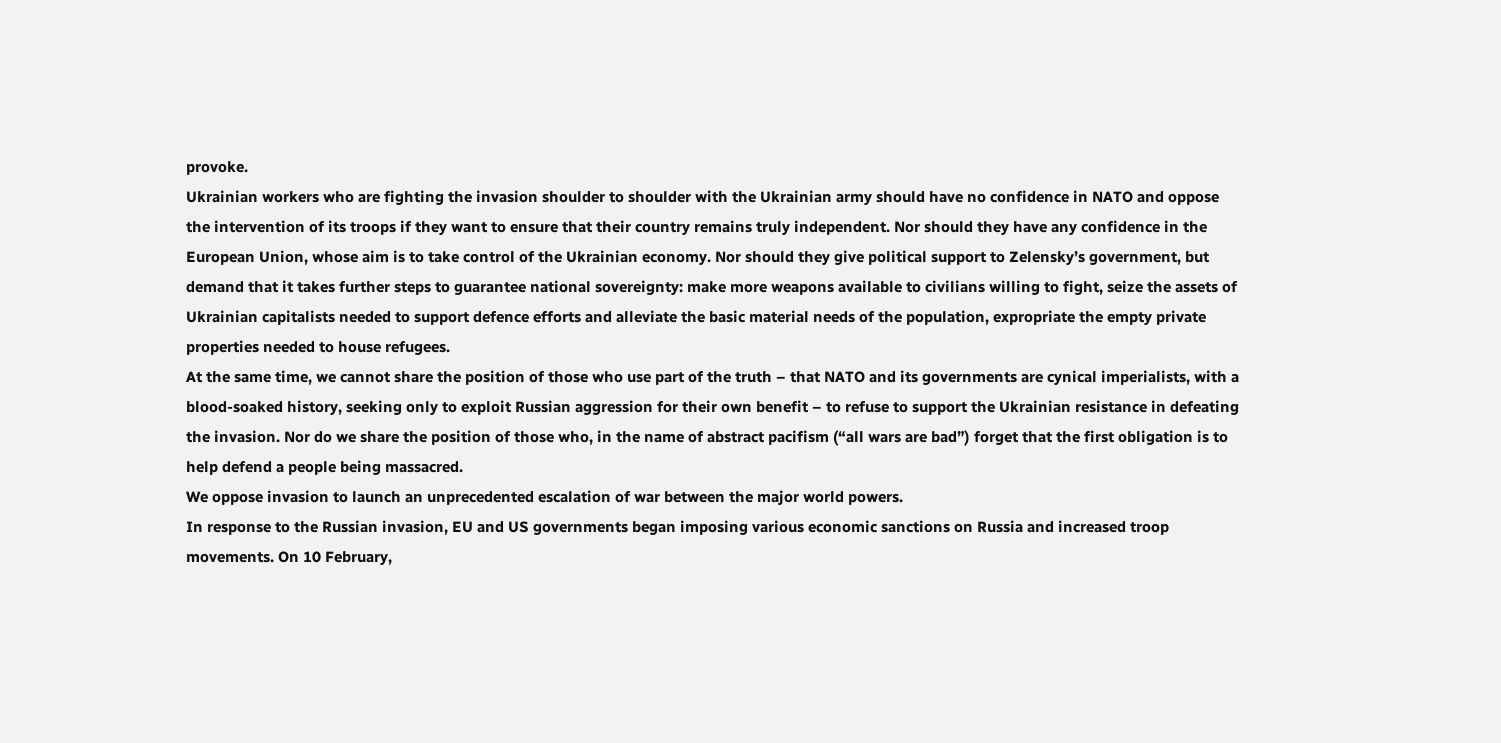provoke.
Ukrainian workers who are fighting the invasion shoulder to shoulder with the Ukrainian army should have no confidence in NATO and oppose the intervention of its troops if they want to ensure that their country remains truly independent. Nor should they have any confidence in the European Union, whose aim is to take control of the Ukrainian economy. Nor should they give political support to Zelensky’s government, but demand that it takes further steps to guarantee national sovereignty: make more weapons available to civilians willing to fight, seize the assets of Ukrainian capitalists needed to support defence efforts and alleviate the basic material needs of the population, expropriate the empty private properties needed to house refugees.
At the same time, we cannot share the position of those who use part of the truth – that NATO and its governments are cynical imperialists, with a blood-soaked history, seeking only to exploit Russian aggression for their own benefit – to refuse to support the Ukrainian resistance in defeating the invasion. Nor do we share the position of those who, in the name of abstract pacifism (“all wars are bad”) forget that the first obligation is to help defend a people being massacred.
We oppose invasion to launch an unprecedented escalation of war between the major world powers.
In response to the Russian invasion, EU and US governments began imposing various economic sanctions on Russia and increased troop movements. On 10 February,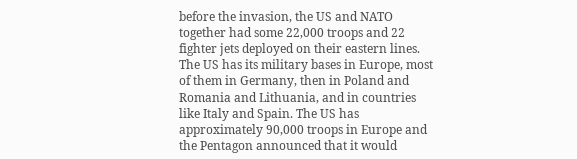before the invasion, the US and NATO together had some 22,000 troops and 22 fighter jets deployed on their eastern lines. The US has its military bases in Europe, most of them in Germany, then in Poland and Romania and Lithuania, and in countries like Italy and Spain. The US has approximately 90,000 troops in Europe and the Pentagon announced that it would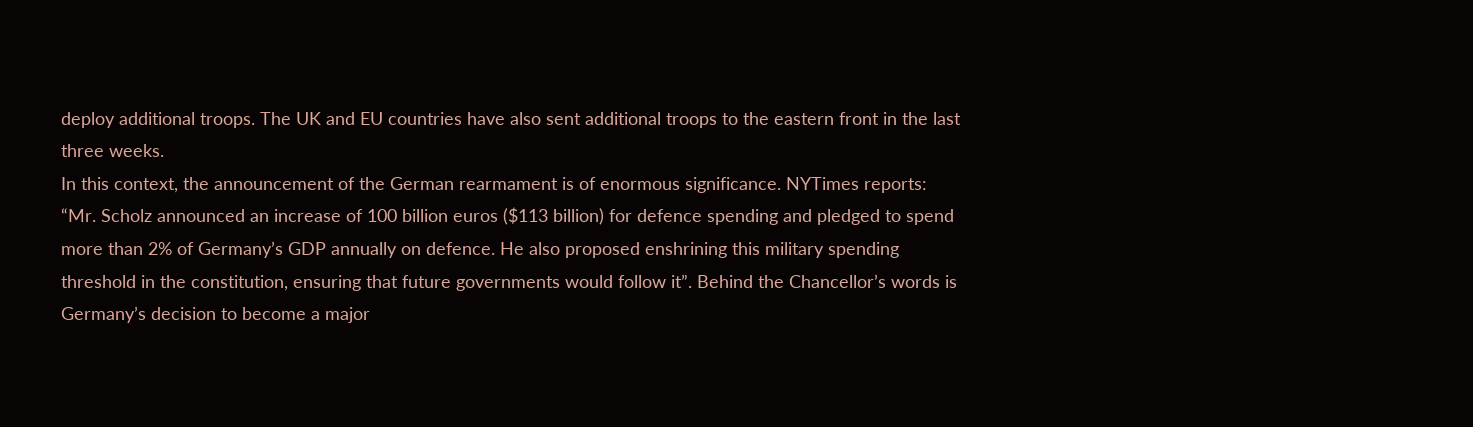deploy additional troops. The UK and EU countries have also sent additional troops to the eastern front in the last three weeks.
In this context, the announcement of the German rearmament is of enormous significance. NYTimes reports: “Mr. Scholz announced an increase of 100 billion euros ($113 billion) for defence spending and pledged to spend more than 2% of Germany’s GDP annually on defence. He also proposed enshrining this military spending threshold in the constitution, ensuring that future governments would follow it”. Behind the Chancellor’s words is Germany’s decision to become a major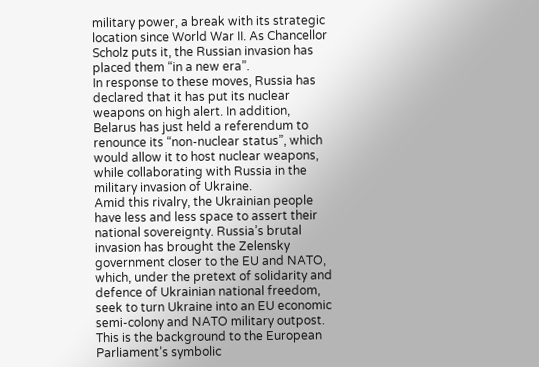military power, a break with its strategic location since World War II. As Chancellor Scholz puts it, the Russian invasion has placed them “in a new era”.
In response to these moves, Russia has declared that it has put its nuclear weapons on high alert. In addition, Belarus has just held a referendum to renounce its “non-nuclear status”, which would allow it to host nuclear weapons, while collaborating with Russia in the military invasion of Ukraine.
Amid this rivalry, the Ukrainian people have less and less space to assert their national sovereignty. Russia’s brutal invasion has brought the Zelensky government closer to the EU and NATO, which, under the pretext of solidarity and defence of Ukrainian national freedom, seek to turn Ukraine into an EU economic semi-colony and NATO military outpost. This is the background to the European Parliament’s symbolic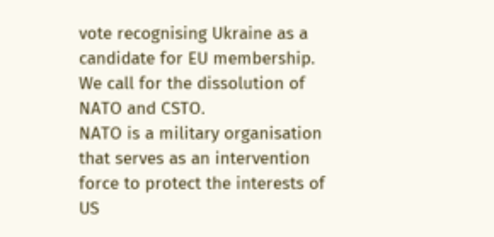vote recognising Ukraine as a candidate for EU membership.
We call for the dissolution of NATO and CSTO.
NATO is a military organisation that serves as an intervention force to protect the interests of US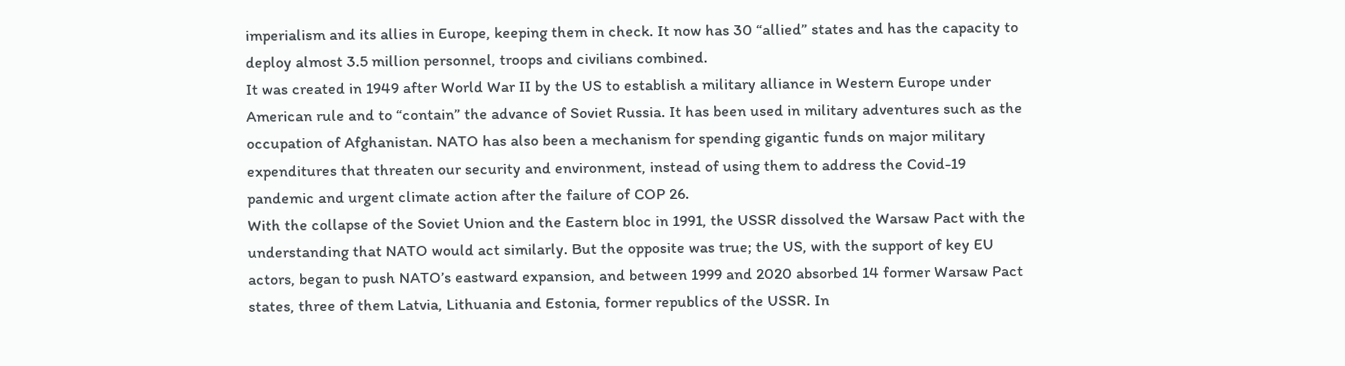imperialism and its allies in Europe, keeping them in check. It now has 30 “allied” states and has the capacity to deploy almost 3.5 million personnel, troops and civilians combined.
It was created in 1949 after World War II by the US to establish a military alliance in Western Europe under American rule and to “contain” the advance of Soviet Russia. It has been used in military adventures such as the occupation of Afghanistan. NATO has also been a mechanism for spending gigantic funds on major military expenditures that threaten our security and environment, instead of using them to address the Covid-19 pandemic and urgent climate action after the failure of COP 26.
With the collapse of the Soviet Union and the Eastern bloc in 1991, the USSR dissolved the Warsaw Pact with the understanding that NATO would act similarly. But the opposite was true; the US, with the support of key EU actors, began to push NATO’s eastward expansion, and between 1999 and 2020 absorbed 14 former Warsaw Pact states, three of them Latvia, Lithuania and Estonia, former republics of the USSR. In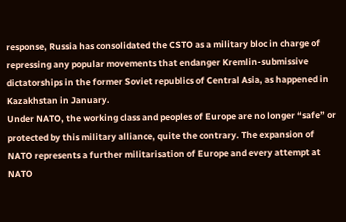response, Russia has consolidated the CSTO as a military bloc in charge of repressing any popular movements that endanger Kremlin-submissive dictatorships in the former Soviet republics of Central Asia, as happened in Kazakhstan in January.
Under NATO, the working class and peoples of Europe are no longer “safe” or protected by this military alliance, quite the contrary. The expansion of NATO represents a further militarisation of Europe and every attempt at NATO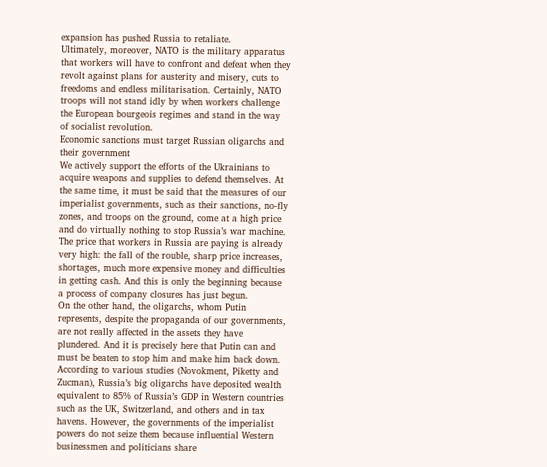expansion has pushed Russia to retaliate.
Ultimately, moreover, NATO is the military apparatus that workers will have to confront and defeat when they revolt against plans for austerity and misery, cuts to freedoms and endless militarisation. Certainly, NATO troops will not stand idly by when workers challenge the European bourgeois regimes and stand in the way of socialist revolution.
Economic sanctions must target Russian oligarchs and their government
We actively support the efforts of the Ukrainians to acquire weapons and supplies to defend themselves. At the same time, it must be said that the measures of our imperialist governments, such as their sanctions, no-fly zones, and troops on the ground, come at a high price and do virtually nothing to stop Russia’s war machine.
The price that workers in Russia are paying is already very high: the fall of the rouble, sharp price increases, shortages, much more expensive money and difficulties in getting cash. And this is only the beginning because a process of company closures has just begun.
On the other hand, the oligarchs, whom Putin represents, despite the propaganda of our governments, are not really affected in the assets they have plundered. And it is precisely here that Putin can and must be beaten to stop him and make him back down.
According to various studies (Novokment, Piketty and Zucman), Russia’s big oligarchs have deposited wealth equivalent to 85% of Russia’s GDP in Western countries such as the UK, Switzerland, and others and in tax havens. However, the governments of the imperialist powers do not seize them because influential Western businessmen and politicians share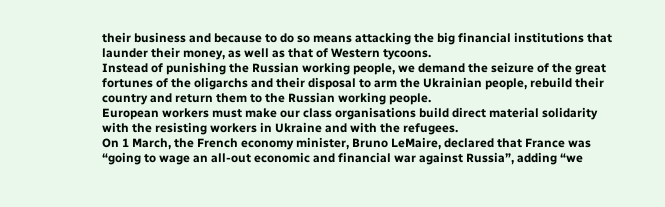their business and because to do so means attacking the big financial institutions that launder their money, as well as that of Western tycoons.
Instead of punishing the Russian working people, we demand the seizure of the great fortunes of the oligarchs and their disposal to arm the Ukrainian people, rebuild their country and return them to the Russian working people.
European workers must make our class organisations build direct material solidarity with the resisting workers in Ukraine and with the refugees.
On 1 March, the French economy minister, Bruno LeMaire, declared that France was “going to wage an all-out economic and financial war against Russia”, adding “we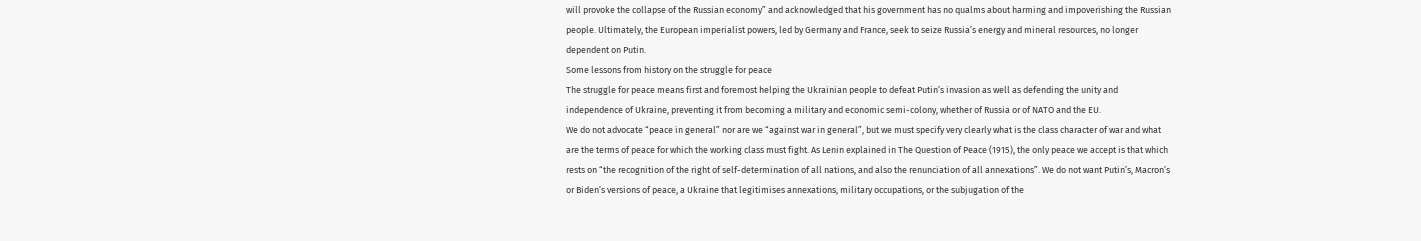will provoke the collapse of the Russian economy” and acknowledged that his government has no qualms about harming and impoverishing the Russian people. Ultimately, the European imperialist powers, led by Germany and France, seek to seize Russia’s energy and mineral resources, no longer dependent on Putin.
Some lessons from history on the struggle for peace
The struggle for peace means first and foremost helping the Ukrainian people to defeat Putin’s invasion as well as defending the unity and independence of Ukraine, preventing it from becoming a military and economic semi-colony, whether of Russia or of NATO and the EU.
We do not advocate “peace in general” nor are we “against war in general”, but we must specify very clearly what is the class character of war and what are the terms of peace for which the working class must fight. As Lenin explained in The Question of Peace (1915), the only peace we accept is that which rests on “the recognition of the right of self-determination of all nations, and also the renunciation of all annexations”. We do not want Putin’s, Macron’s or Biden’s versions of peace, a Ukraine that legitimises annexations, military occupations, or the subjugation of the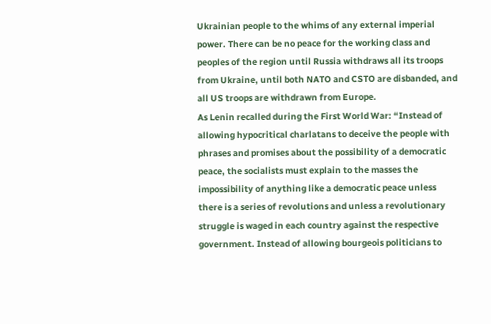Ukrainian people to the whims of any external imperial power. There can be no peace for the working class and peoples of the region until Russia withdraws all its troops from Ukraine, until both NATO and CSTO are disbanded, and all US troops are withdrawn from Europe.
As Lenin recalled during the First World War: “Instead of allowing hypocritical charlatans to deceive the people with phrases and promises about the possibility of a democratic peace, the socialists must explain to the masses the impossibility of anything like a democratic peace unless there is a series of revolutions and unless a revolutionary struggle is waged in each country against the respective government. Instead of allowing bourgeois politicians to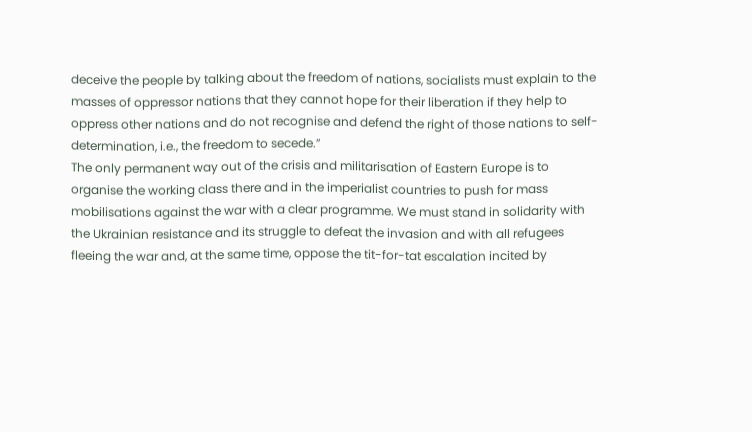deceive the people by talking about the freedom of nations, socialists must explain to the masses of oppressor nations that they cannot hope for their liberation if they help to oppress other nations and do not recognise and defend the right of those nations to self-determination, i.e., the freedom to secede.”
The only permanent way out of the crisis and militarisation of Eastern Europe is to organise the working class there and in the imperialist countries to push for mass mobilisations against the war with a clear programme. We must stand in solidarity with the Ukrainian resistance and its struggle to defeat the invasion and with all refugees fleeing the war and, at the same time, oppose the tit-for-tat escalation incited by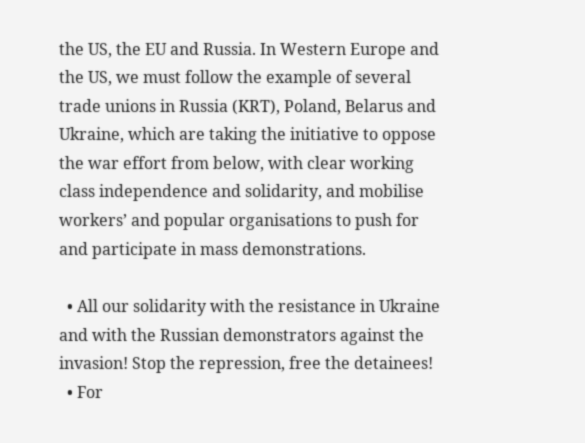the US, the EU and Russia. In Western Europe and the US, we must follow the example of several trade unions in Russia (KRT), Poland, Belarus and Ukraine, which are taking the initiative to oppose the war effort from below, with clear working class independence and solidarity, and mobilise workers’ and popular organisations to push for and participate in mass demonstrations.

  • All our solidarity with the resistance in Ukraine and with the Russian demonstrators against the invasion! Stop the repression, free the detainees!
  • For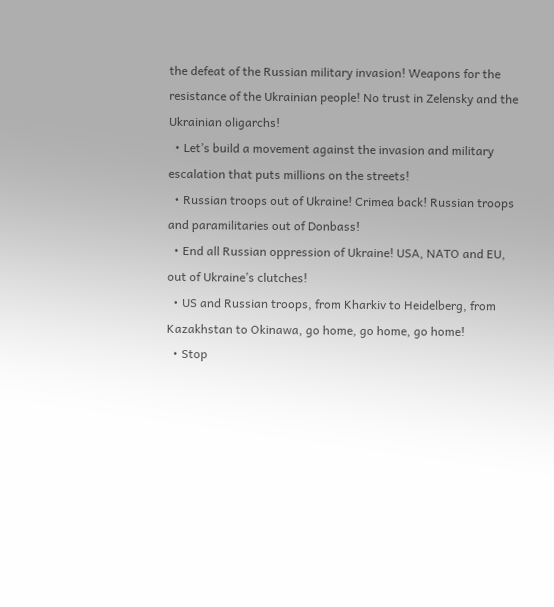the defeat of the Russian military invasion! Weapons for the resistance of the Ukrainian people! No trust in Zelensky and the Ukrainian oligarchs!
  • Let’s build a movement against the invasion and military escalation that puts millions on the streets!
  • Russian troops out of Ukraine! Crimea back! Russian troops and paramilitaries out of Donbass!
  • End all Russian oppression of Ukraine! USA, NATO and EU, out of Ukraine’s clutches!
  • US and Russian troops, from Kharkiv to Heidelberg, from Kazakhstan to Okinawa, go home, go home, go home!
  • Stop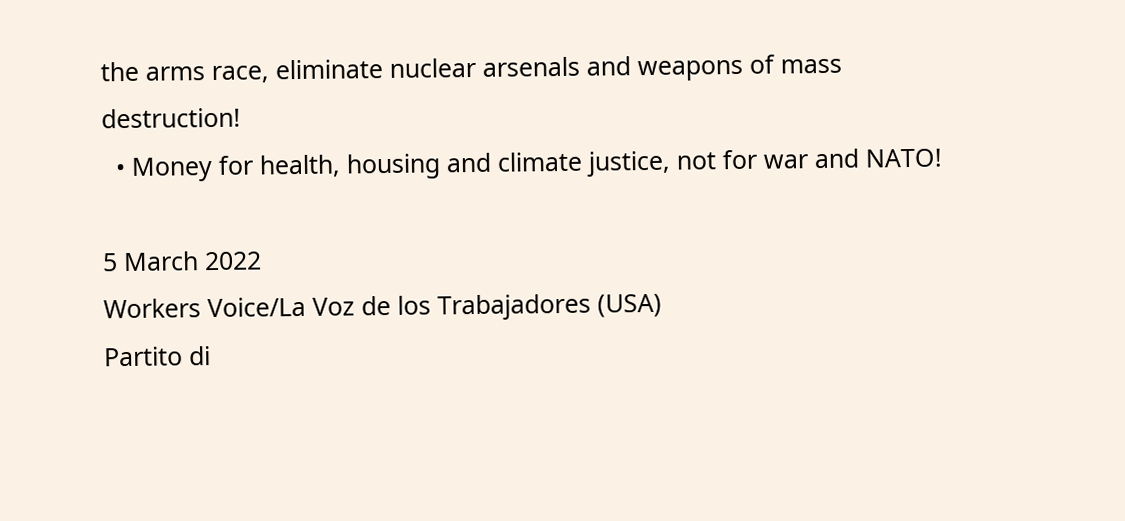the arms race, eliminate nuclear arsenals and weapons of mass destruction!
  • Money for health, housing and climate justice, not for war and NATO!

5 March 2022
Workers Voice/La Voz de los Trabajadores (USA)
Partito di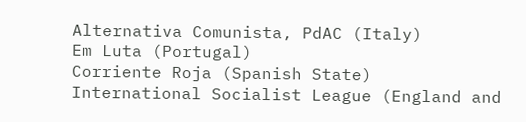Alternativa Comunista, PdAC (Italy)
Em Luta (Portugal)
Corriente Roja (Spanish State)
International Socialist League (England and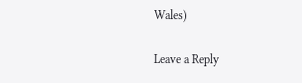Wales)

Leave a Reply